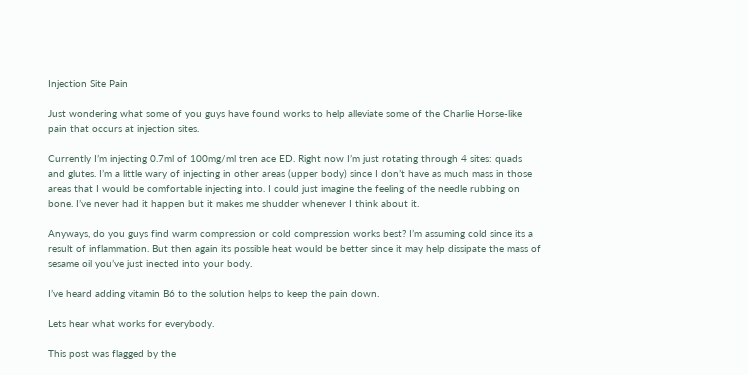Injection Site Pain

Just wondering what some of you guys have found works to help alleviate some of the Charlie Horse-like pain that occurs at injection sites.

Currently I’m injecting 0.7ml of 100mg/ml tren ace ED. Right now I’m just rotating through 4 sites: quads and glutes. I’m a little wary of injecting in other areas (upper body) since I don’t have as much mass in those areas that I would be comfortable injecting into. I could just imagine the feeling of the needle rubbing on bone. I’ve never had it happen but it makes me shudder whenever I think about it.

Anyways, do you guys find warm compression or cold compression works best? I’m assuming cold since its a result of inflammation. But then again its possible heat would be better since it may help dissipate the mass of sesame oil you’ve just inected into your body.

I’ve heard adding vitamin B6 to the solution helps to keep the pain down.

Lets hear what works for everybody.

This post was flagged by the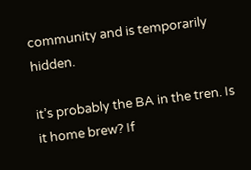community and is temporarily hidden.

it’s probably the BA in the tren. Is it home brew? If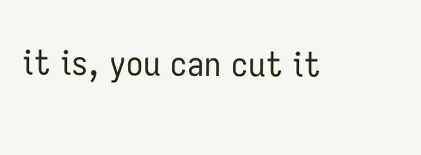it is, you can cut it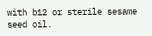with b12 or sterile sesame seed oil.